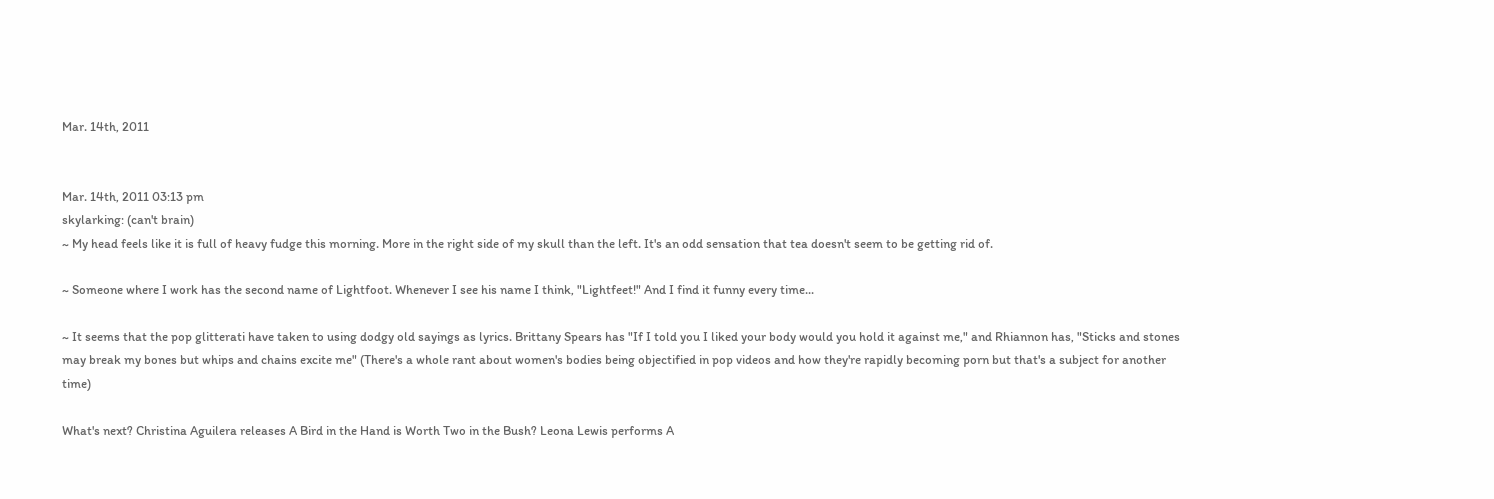Mar. 14th, 2011


Mar. 14th, 2011 03:13 pm
skylarking: (can't brain)
~ My head feels like it is full of heavy fudge this morning. More in the right side of my skull than the left. It's an odd sensation that tea doesn't seem to be getting rid of.

~ Someone where I work has the second name of Lightfoot. Whenever I see his name I think, "Lightfeet!" And I find it funny every time...

~ It seems that the pop glitterati have taken to using dodgy old sayings as lyrics. Brittany Spears has "If I told you I liked your body would you hold it against me," and Rhiannon has, "Sticks and stones may break my bones but whips and chains excite me" (There's a whole rant about women's bodies being objectified in pop videos and how they're rapidly becoming porn but that's a subject for another time)

What's next? Christina Aguilera releases A Bird in the Hand is Worth Two in the Bush? Leona Lewis performs A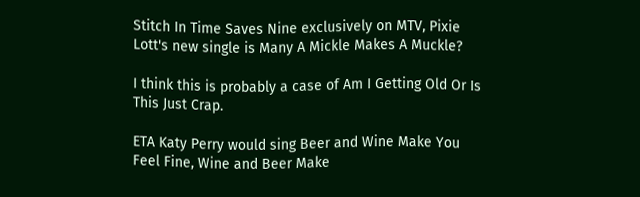Stitch In Time Saves Nine exclusively on MTV, Pixie Lott's new single is Many A Mickle Makes A Muckle?

I think this is probably a case of Am I Getting Old Or Is This Just Crap.

ETA Katy Perry would sing Beer and Wine Make You Feel Fine, Wine and Beer Make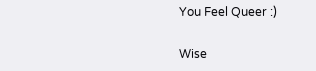You Feel Queer :)

Wise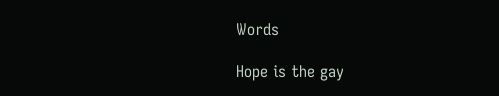Words

Hope is the gay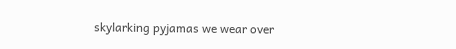skylarking pyjamas we wear over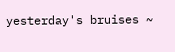yesterday's bruises ~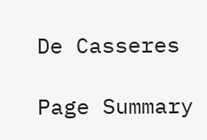De Casseres

Page Summary